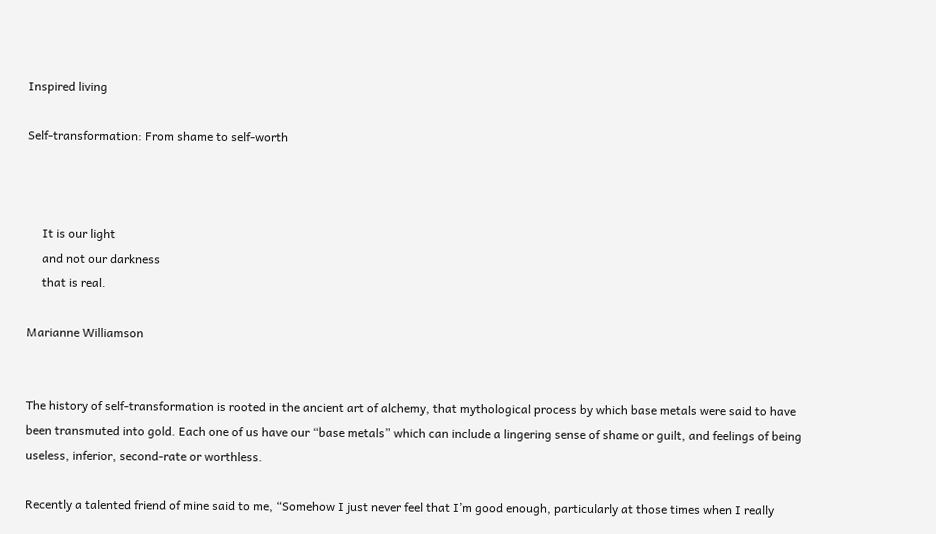Inspired living

Self-transformation: From shame to self-worth



     It is our light
     and not our darkness
     that is real.

Marianne Williamson


The history of self-transformation is rooted in the ancient art of alchemy, that mythological process by which base metals were said to have been transmuted into gold. Each one of us have our “base metals” which can include a lingering sense of shame or guilt, and feelings of being useless, inferior, second-rate or worthless.

Recently a talented friend of mine said to me, “Somehow I just never feel that I’m good enough, particularly at those times when I really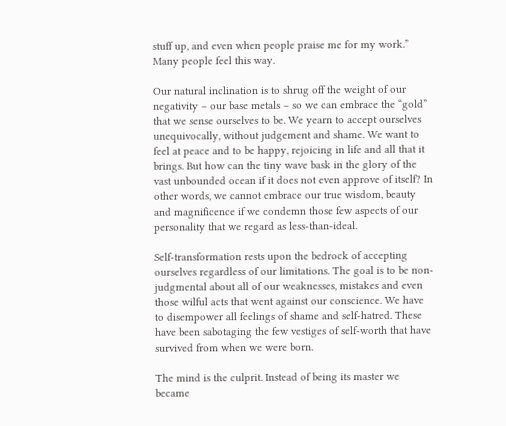stuff up, and even when people praise me for my work.” Many people feel this way.

Our natural inclination is to shrug off the weight of our negativity – our base metals – so we can embrace the “gold” that we sense ourselves to be. We yearn to accept ourselves unequivocally, without judgement and shame. We want to feel at peace and to be happy, rejoicing in life and all that it brings. But how can the tiny wave bask in the glory of the vast unbounded ocean if it does not even approve of itself? In other words, we cannot embrace our true wisdom, beauty and magnificence if we condemn those few aspects of our personality that we regard as less-than-ideal.

Self-transformation rests upon the bedrock of accepting ourselves regardless of our limitations. The goal is to be non-judgmental about all of our weaknesses, mistakes and even those wilful acts that went against our conscience. We have to disempower all feelings of shame and self-hatred. These have been sabotaging the few vestiges of self-worth that have survived from when we were born.

The mind is the culprit. Instead of being its master we became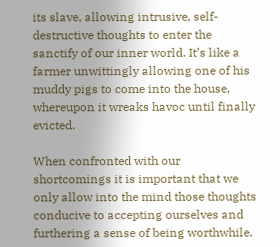its slave, allowing intrusive, self-destructive thoughts to enter the sanctify of our inner world. It’s like a farmer unwittingly allowing one of his muddy pigs to come into the house, whereupon it wreaks havoc until finally evicted.

When confronted with our shortcomings it is important that we only allow into the mind those thoughts conducive to accepting ourselves and furthering a sense of being worthwhile.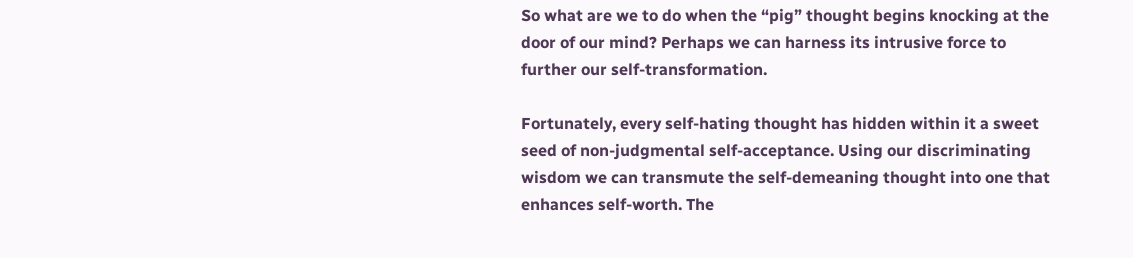So what are we to do when the “pig” thought begins knocking at the door of our mind? Perhaps we can harness its intrusive force to further our self-transformation.

Fortunately, every self-hating thought has hidden within it a sweet seed of non-judgmental self-acceptance. Using our discriminating wisdom we can transmute the self-demeaning thought into one that enhances self-worth. The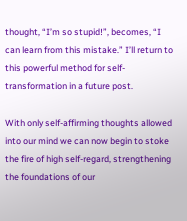thought, “I’m so stupid!”, becomes, “I can learn from this mistake.” I’ll return to this powerful method for self-transformation in a future post.

With only self-affirming thoughts allowed into our mind we can now begin to stoke the fire of high self-regard, strengthening the foundations of our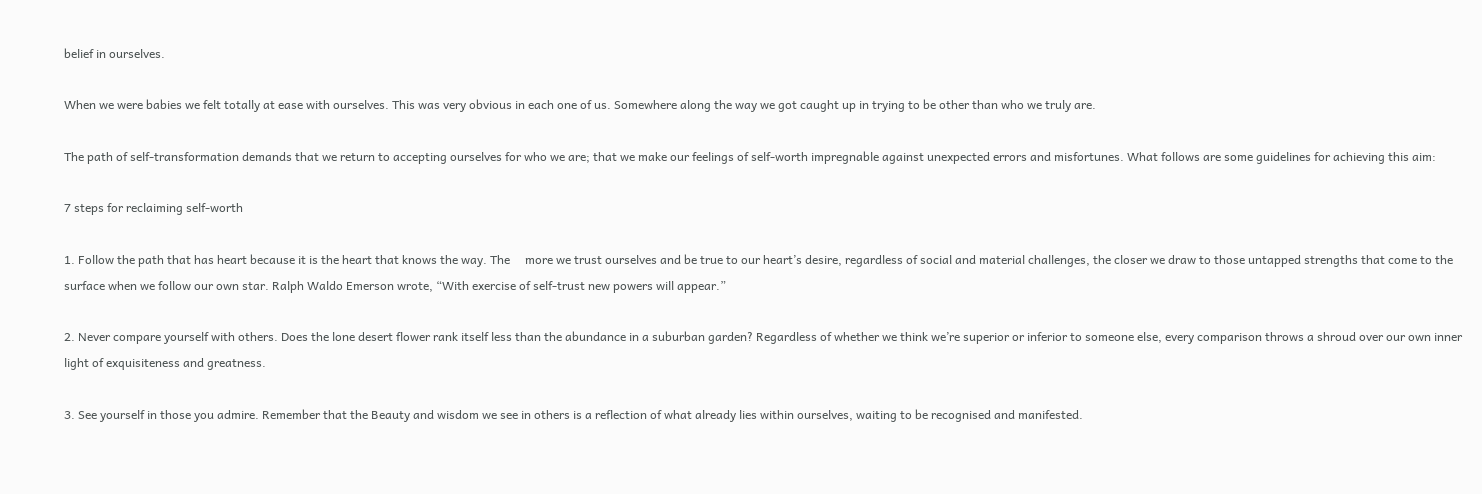belief in ourselves.

When we were babies we felt totally at ease with ourselves. This was very obvious in each one of us. Somewhere along the way we got caught up in trying to be other than who we truly are.

The path of self-transformation demands that we return to accepting ourselves for who we are; that we make our feelings of self-worth impregnable against unexpected errors and misfortunes. What follows are some guidelines for achieving this aim:

7 steps for reclaiming self-worth

1. Follow the path that has heart because it is the heart that knows the way. The     more we trust ourselves and be true to our heart’s desire, regardless of social and material challenges, the closer we draw to those untapped strengths that come to the surface when we follow our own star. Ralph Waldo Emerson wrote, “With exercise of self-trust new powers will appear.”

2. Never compare yourself with others. Does the lone desert flower rank itself less than the abundance in a suburban garden? Regardless of whether we think we’re superior or inferior to someone else, every comparison throws a shroud over our own inner light of exquisiteness and greatness.

3. See yourself in those you admire. Remember that the Beauty and wisdom we see in others is a reflection of what already lies within ourselves, waiting to be recognised and manifested.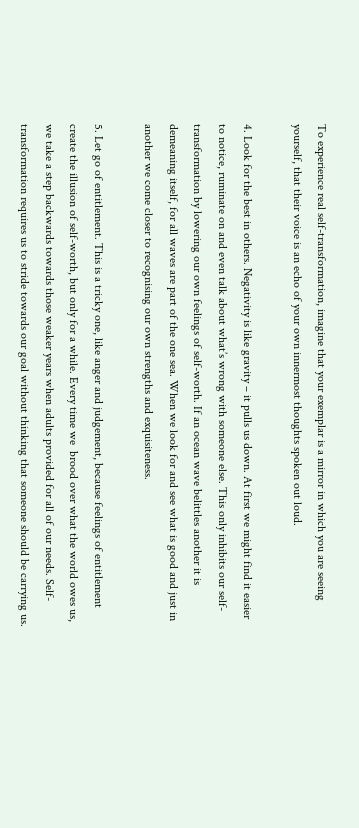To experience real self-transformation, imagine that your exemplar is a mirror in which you are seeing yourself, that their voice is an echo of your own innermost thoughts spoken out loud.

4. Look for the best in others. Negativity is like gravity – it pulls us down. At first we might find it easier to notice, ruminate on and even talk about what’s wrong with someone else. This only inhibits our self-transformation by lowering our own feelings of self-worth. If an ocean wave belittles another it is demeaning itself, for all waves are part of the one sea. When we look for and see what is good and just in another we come closer to recognising our own strengths and exquisiteness.

5. Let go of entitlement. This is a tricky one, like anger and judgement, because feelings of entitlement create the illusion of self-worth, but only for a while. Every time we  brood over what the world owes us, we take a step backwards towards those weaker years when adults provided for all of our needs. Self-transformation requires us to stride towards our goal without thinking that someone should be carrying us.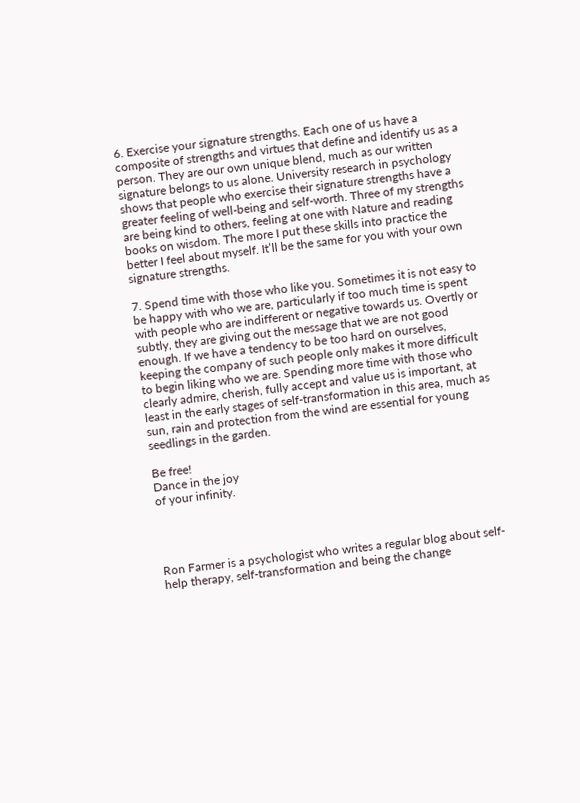6. Exercise your signature strengths. Each one of us have a composite of strengths and virtues that define and identify us as a person. They are our own unique blend, much as our written signature belongs to us alone. University research in psychology shows that people who exercise their signature strengths have a greater feeling of well-being and self-worth. Three of my strengths are being kind to others, feeling at one with Nature and reading books on wisdom. The more I put these skills into practice the better I feel about myself. It’ll be the same for you with your own signature strengths.

7. Spend time with those who like you. Sometimes it is not easy to be happy with who we are, particularly if too much time is spent with people who are indifferent or negative towards us. Overtly or subtly, they are giving out the message that we are not good enough. If we have a tendency to be too hard on ourselves, keeping the company of such people only makes it more difficult to begin liking who we are. Spending more time with those who clearly admire, cherish, fully accept and value us is important, at least in the early stages of self-transformation in this area, much as sun, rain and protection from the wind are essential for young seedlings in the garden.

Be free!
Dance in the joy
of your infinity.




Ron Farmer is a psychologist who writes a regular blog about self-help therapy, self-transformation and being the change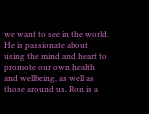we want to see in the world. He is passionate about using the mind and heart to promote our own health and wellbeing, as well as those around us. Ron is a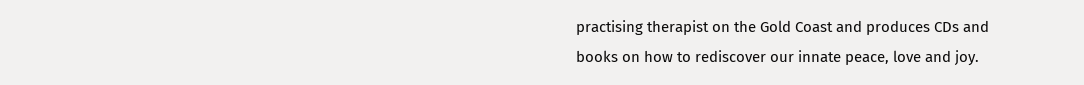practising therapist on the Gold Coast and produces CDs and books on how to rediscover our innate peace, love and joy.